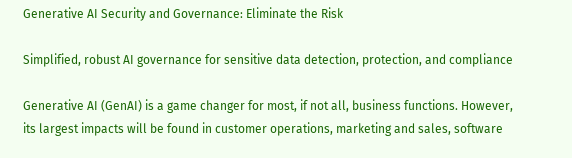Generative AI Security and Governance: Eliminate the Risk

Simplified, robust AI governance for sensitive data detection, protection, and compliance

Generative AI (GenAI) is a game changer for most, if not all, business functions. However, its largest impacts will be found in customer operations, marketing and sales, software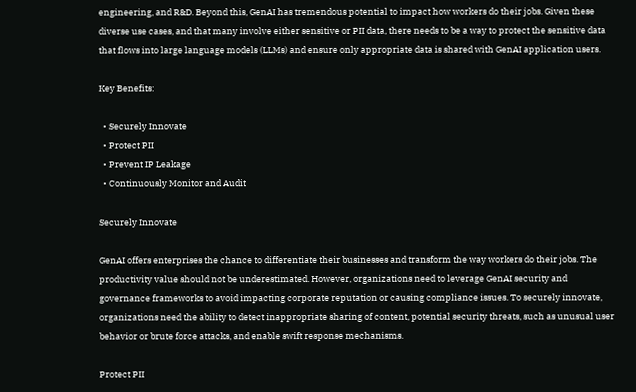engineering, and R&D. Beyond this, GenAI has tremendous potential to impact how workers do their jobs. Given these diverse use cases, and that many involve either sensitive or PII data, there needs to be a way to protect the sensitive data that flows into large language models (LLMs) and ensure only appropriate data is shared with GenAI application users.

Key Benefits:

  • Securely Innovate
  • Protect PII
  • Prevent IP Leakage
  • Continuously Monitor and Audit

Securely Innovate

GenAI offers enterprises the chance to differentiate their businesses and transform the way workers do their jobs. The productivity value should not be underestimated. However, organizations need to leverage GenAI security and governance frameworks to avoid impacting corporate reputation or causing compliance issues. To securely innovate, organizations need the ability to detect inappropriate sharing of content, potential security threats, such as unusual user behavior or brute force attacks, and enable swift response mechanisms.

Protect PII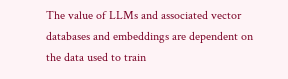The value of LLMs and associated vector databases and embeddings are dependent on the data used to train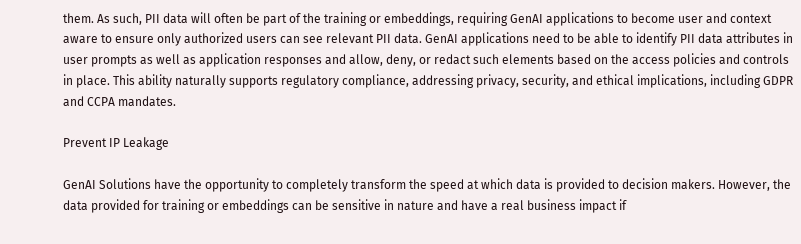them. As such, PII data will often be part of the training or embeddings, requiring GenAI applications to become user and context aware to ensure only authorized users can see relevant PII data. GenAI applications need to be able to identify PII data attributes in user prompts as well as application responses and allow, deny, or redact such elements based on the access policies and controls in place. This ability naturally supports regulatory compliance, addressing privacy, security, and ethical implications, including GDPR and CCPA mandates.

Prevent IP Leakage

GenAI Solutions have the opportunity to completely transform the speed at which data is provided to decision makers. However, the data provided for training or embeddings can be sensitive in nature and have a real business impact if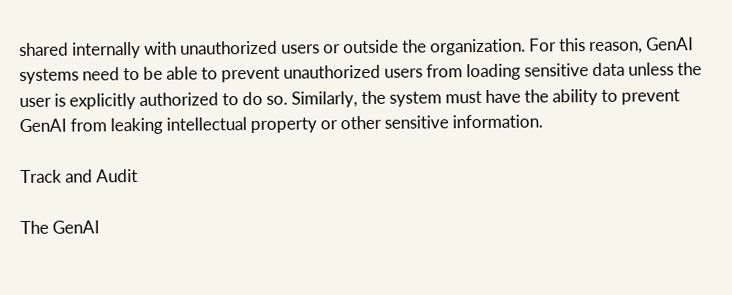shared internally with unauthorized users or outside the organization. For this reason, GenAI systems need to be able to prevent unauthorized users from loading sensitive data unless the user is explicitly authorized to do so. Similarly, the system must have the ability to prevent GenAI from leaking intellectual property or other sensitive information.

Track and Audit

The GenAI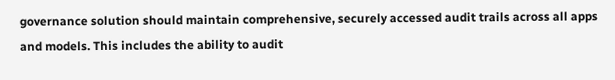governance solution should maintain comprehensive, securely accessed audit trails across all apps and models. This includes the ability to audit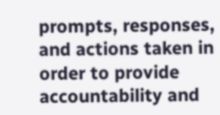prompts, responses, and actions taken in order to provide accountability and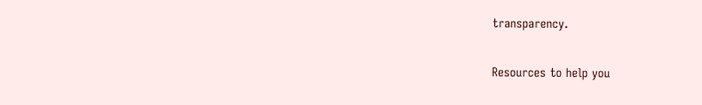transparency.

Resources to help you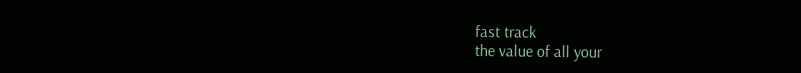fast track
the value of all your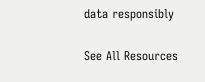data responsibly

See All Resources